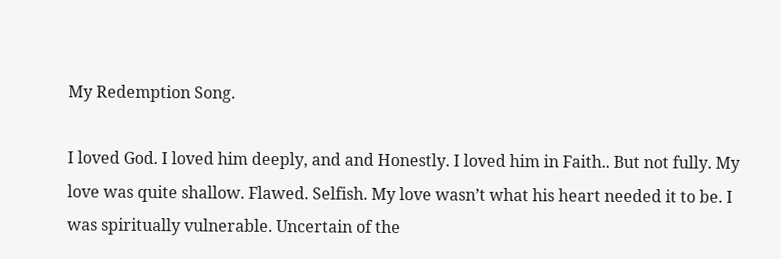My Redemption Song.

I loved God. I loved him deeply, and and Honestly. I loved him in Faith.. But not fully. My love was quite shallow. Flawed. Selfish. My love wasn’t what his heart needed it to be. I was spiritually vulnerable. Uncertain of the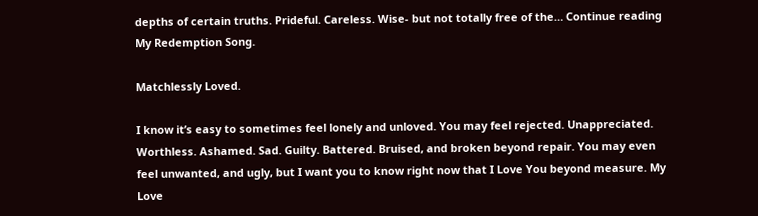depths of certain truths. Prideful. Careless. Wise- but not totally free of the… Continue reading My Redemption Song.

Matchlessly Loved.

I know it’s easy to sometimes feel lonely and unloved. You may feel rejected. Unappreciated. Worthless. Ashamed. Sad. Guilty. Battered. Bruised, and broken beyond repair. You may even feel unwanted, and ugly, but I want you to know right now that I Love You beyond measure. My Love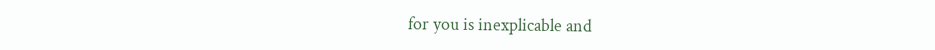for you is inexplicable and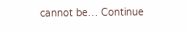cannot be… Continue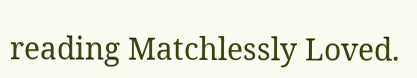reading Matchlessly Loved.